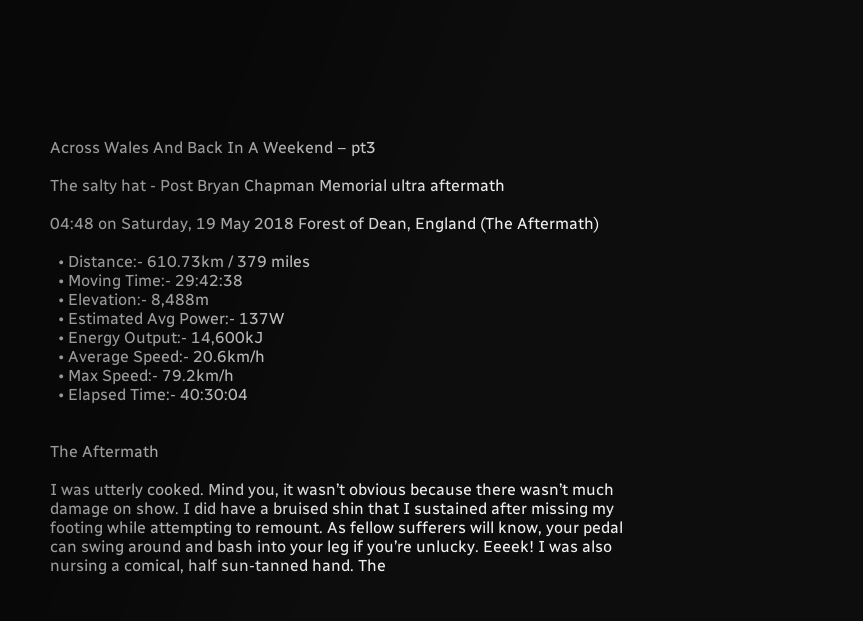Across Wales And Back In A Weekend – pt3

The salty hat - Post Bryan Chapman Memorial ultra aftermath

04:48 on Saturday, 19 May 2018 Forest of Dean, England (The Aftermath)

  • Distance:- 610.73km / 379 miles
  • Moving Time:- 29:42:38
  • Elevation:- 8,488m
  • Estimated Avg Power:- 137W
  • Energy Output:- 14,600kJ
  • Average Speed:- 20.6km/h
  • Max Speed:- 79.2km/h
  • Elapsed Time:- 40:30:04


The Aftermath

I was utterly cooked. Mind you, it wasn’t obvious because there wasn’t much damage on show. I did have a bruised shin that I sustained after missing my footing while attempting to remount. As fellow sufferers will know, your pedal can swing around and bash into your leg if you’re unlucky. Eeeek! I was also nursing a comical, half sun-tanned hand. The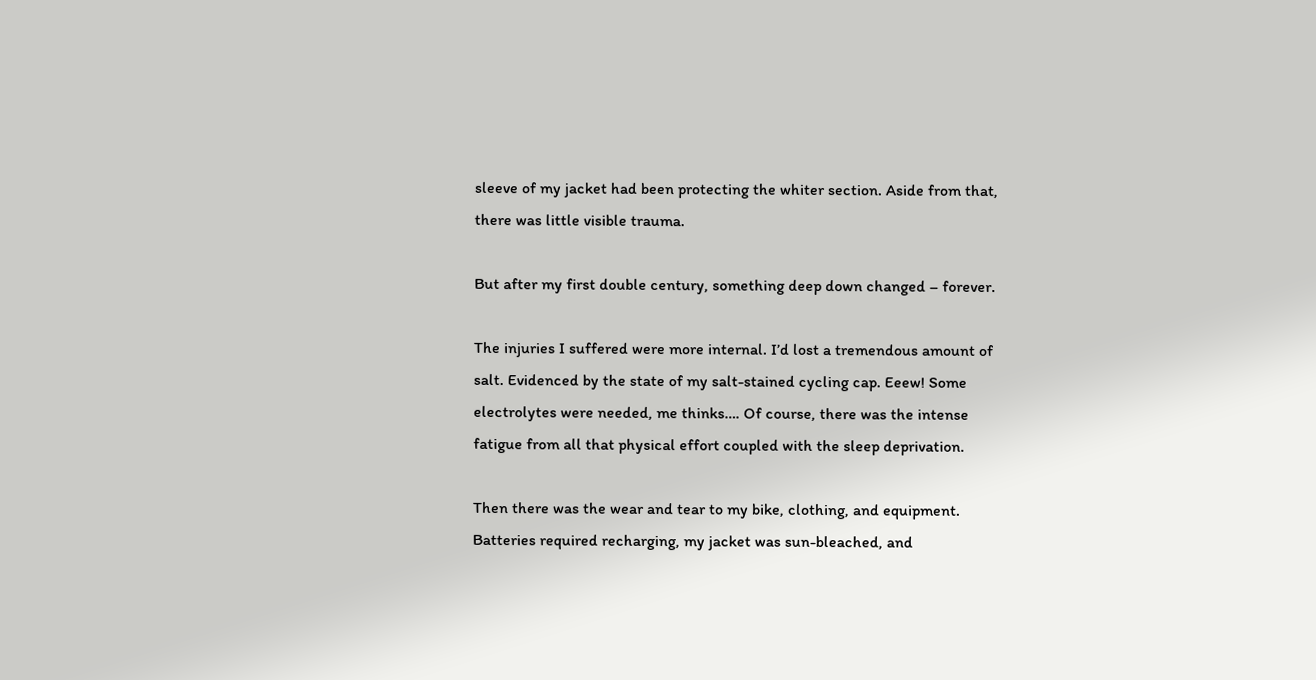sleeve of my jacket had been protecting the whiter section. Aside from that, there was little visible trauma.

But after my first double century, something deep down changed – forever.

The injuries I suffered were more internal. I’d lost a tremendous amount of salt. Evidenced by the state of my salt-stained cycling cap. Eeew! Some electrolytes were needed, me thinks…. Of course, there was the intense fatigue from all that physical effort coupled with the sleep deprivation.

Then there was the wear and tear to my bike, clothing, and equipment. Batteries required recharging, my jacket was sun-bleached, and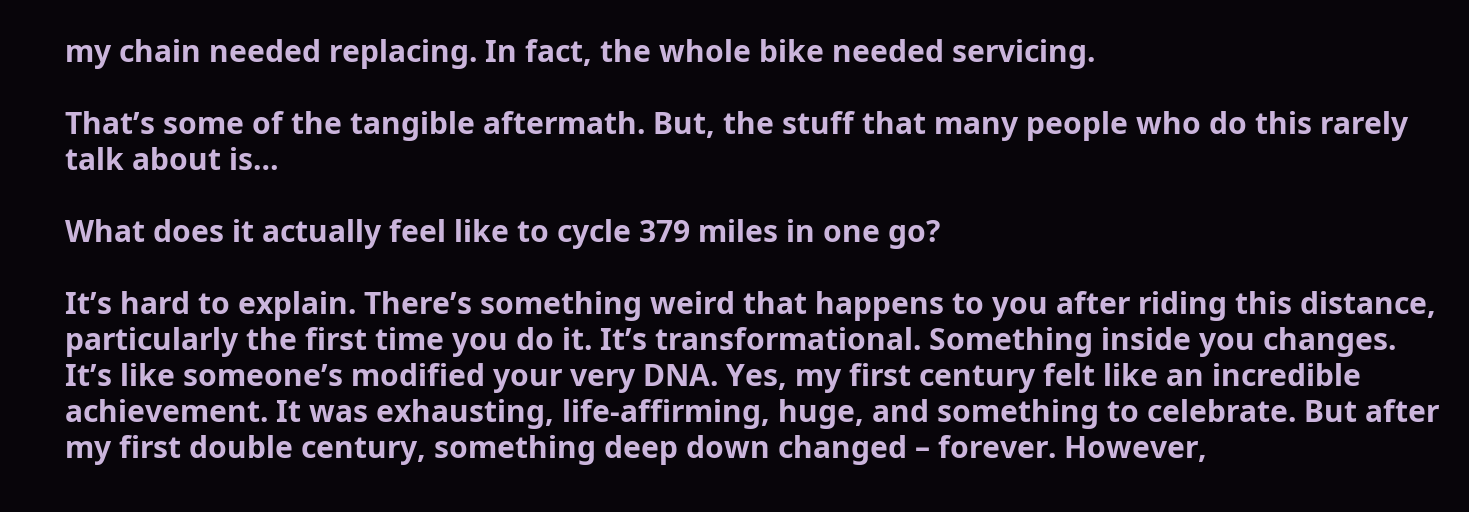my chain needed replacing. In fact, the whole bike needed servicing.

That’s some of the tangible aftermath. But, the stuff that many people who do this rarely talk about is…

What does it actually feel like to cycle 379 miles in one go?

It’s hard to explain. There’s something weird that happens to you after riding this distance, particularly the first time you do it. It’s transformational. Something inside you changes. It’s like someone’s modified your very DNA. Yes, my first century felt like an incredible achievement. It was exhausting, life-affirming, huge, and something to celebrate. But after my first double century, something deep down changed – forever. However,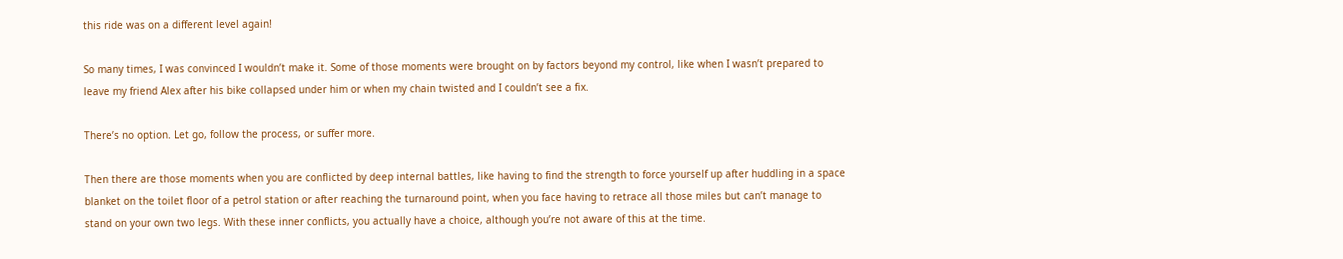this ride was on a different level again!

So many times, I was convinced I wouldn’t make it. Some of those moments were brought on by factors beyond my control, like when I wasn’t prepared to leave my friend Alex after his bike collapsed under him or when my chain twisted and I couldn’t see a fix.

There’s no option. Let go, follow the process, or suffer more.

Then there are those moments when you are conflicted by deep internal battles, like having to find the strength to force yourself up after huddling in a space blanket on the toilet floor of a petrol station or after reaching the turnaround point, when you face having to retrace all those miles but can’t manage to stand on your own two legs. With these inner conflicts, you actually have a choice, although you’re not aware of this at the time.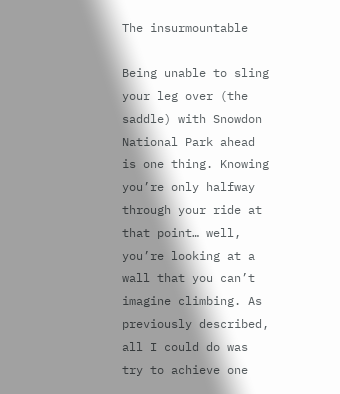The insurmountable

Being unable to sling your leg over (the saddle) with Snowdon National Park ahead is one thing. Knowing you’re only halfway through your ride at that point… well, you’re looking at a wall that you can’t imagine climbing. As previously described, all I could do was try to achieve one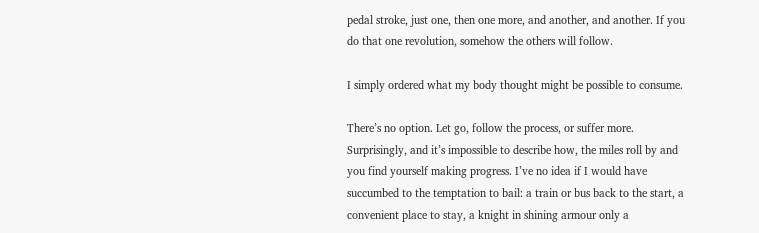pedal stroke, just one, then one more, and another, and another. If you do that one revolution, somehow the others will follow.

I simply ordered what my body thought might be possible to consume.

There’s no option. Let go, follow the process, or suffer more. Surprisingly, and it’s impossible to describe how, the miles roll by and you find yourself making progress. I’ve no idea if I would have succumbed to the temptation to bail: a train or bus back to the start, a convenient place to stay, a knight in shining armour only a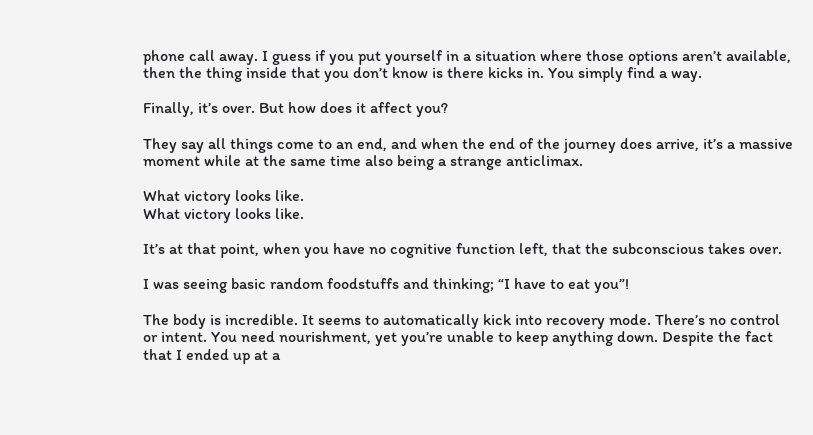phone call away. I guess if you put yourself in a situation where those options aren’t available, then the thing inside that you don’t know is there kicks in. You simply find a way.

Finally, it’s over. But how does it affect you?

They say all things come to an end, and when the end of the journey does arrive, it’s a massive moment while at the same time also being a strange anticlimax.

What victory looks like.
What victory looks like.

It’s at that point, when you have no cognitive function left, that the subconscious takes over.

I was seeing basic random foodstuffs and thinking; “I have to eat you”!

The body is incredible. It seems to automatically kick into recovery mode. There’s no control or intent. You need nourishment, yet you’re unable to keep anything down. Despite the fact that I ended up at a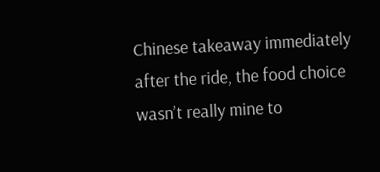Chinese takeaway immediately after the ride, the food choice wasn’t really mine to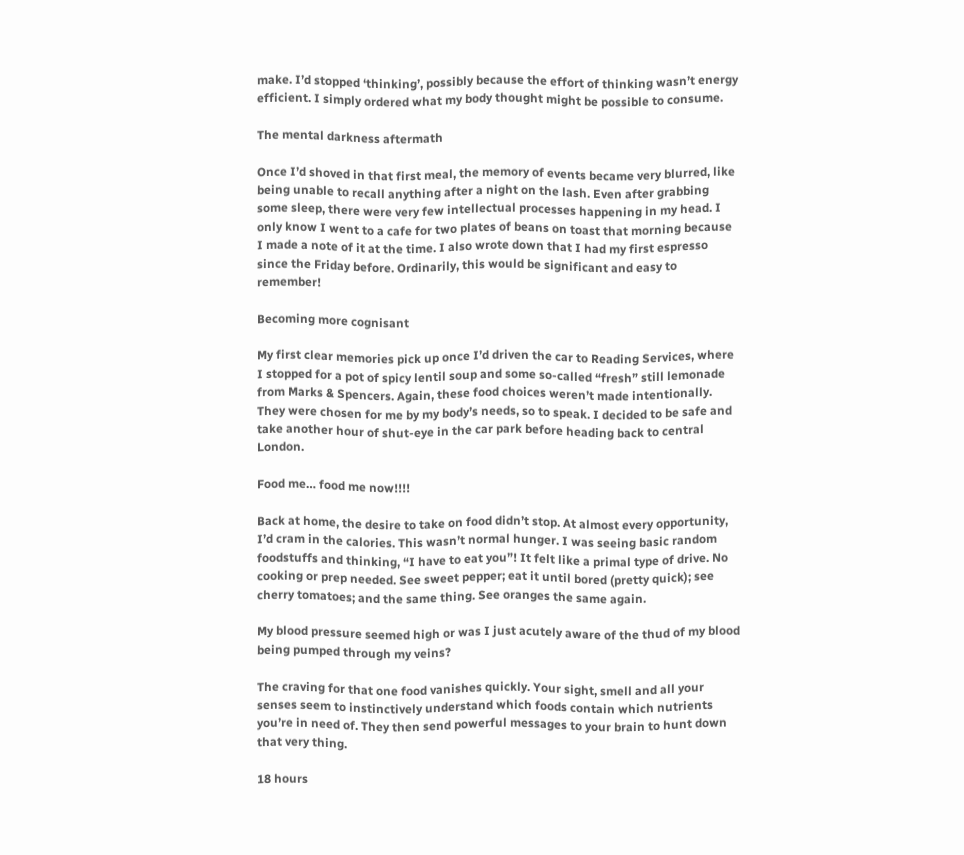make. I’d stopped ‘thinking’, possibly because the effort of thinking wasn’t energy efficient. I simply ordered what my body thought might be possible to consume.

The mental darkness aftermath

Once I’d shoved in that first meal, the memory of events became very blurred, like being unable to recall anything after a night on the lash. Even after grabbing some sleep, there were very few intellectual processes happening in my head. I only know I went to a cafe for two plates of beans on toast that morning because I made a note of it at the time. I also wrote down that I had my first espresso since the Friday before. Ordinarily, this would be significant and easy to remember!

Becoming more cognisant

My first clear memories pick up once I’d driven the car to Reading Services, where I stopped for a pot of spicy lentil soup and some so-called “fresh” still lemonade from Marks & Spencers. Again, these food choices weren’t made intentionally. They were chosen for me by my body’s needs, so to speak. I decided to be safe and take another hour of shut-eye in the car park before heading back to central London.

Food me… food me now!!!!

Back at home, the desire to take on food didn’t stop. At almost every opportunity, I’d cram in the calories. This wasn’t normal hunger. I was seeing basic random foodstuffs and thinking, “I have to eat you”! It felt like a primal type of drive. No cooking or prep needed. See sweet pepper; eat it until bored (pretty quick); see cherry tomatoes; and the same thing. See oranges the same again.

My blood pressure seemed high or was I just acutely aware of the thud of my blood being pumped through my veins?

The craving for that one food vanishes quickly. Your sight, smell and all your senses seem to instinctively understand which foods contain which nutrients you’re in need of. They then send powerful messages to your brain to hunt down that very thing.

18 hours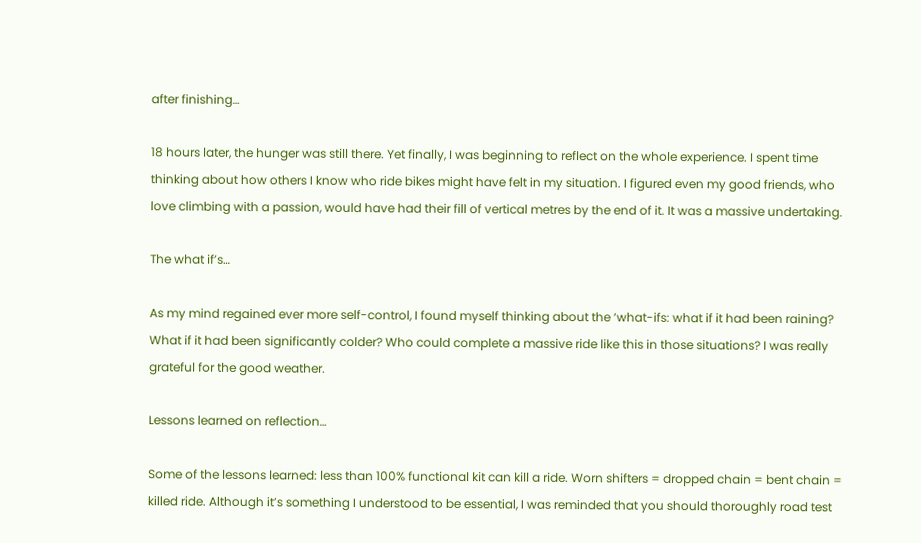after finishing…

18 hours later, the hunger was still there. Yet finally, I was beginning to reflect on the whole experience. I spent time thinking about how others I know who ride bikes might have felt in my situation. I figured even my good friends, who love climbing with a passion, would have had their fill of vertical metres by the end of it. It was a massive undertaking.

The what if’s…

As my mind regained ever more self-control, I found myself thinking about the ‘what-ifs: what if it had been raining? What if it had been significantly colder? Who could complete a massive ride like this in those situations? I was really grateful for the good weather.

Lessons learned on reflection…

Some of the lessons learned: less than 100% functional kit can kill a ride. Worn shifters = dropped chain = bent chain = killed ride. Although it’s something I understood to be essential, I was reminded that you should thoroughly road test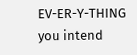EV-ER-Y-THING you intend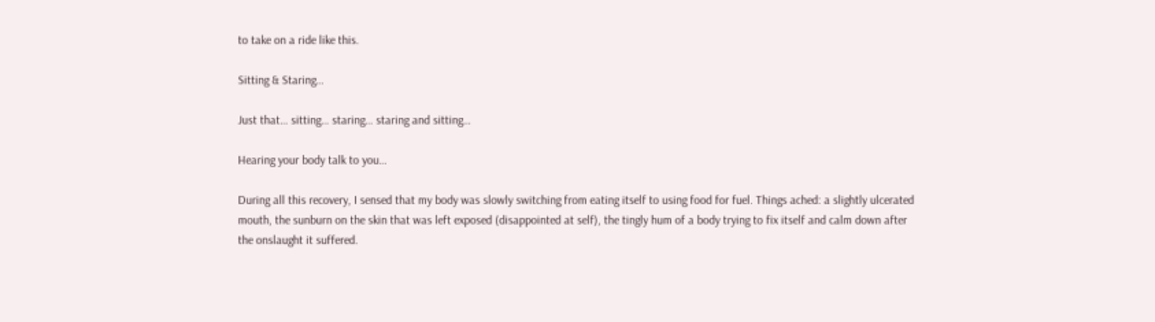to take on a ride like this.

Sitting & Staring…

Just that… sitting… staring… staring and sitting…

Hearing your body talk to you…

During all this recovery, I sensed that my body was slowly switching from eating itself to using food for fuel. Things ached: a slightly ulcerated mouth, the sunburn on the skin that was left exposed (disappointed at self), the tingly hum of a body trying to fix itself and calm down after the onslaught it suffered.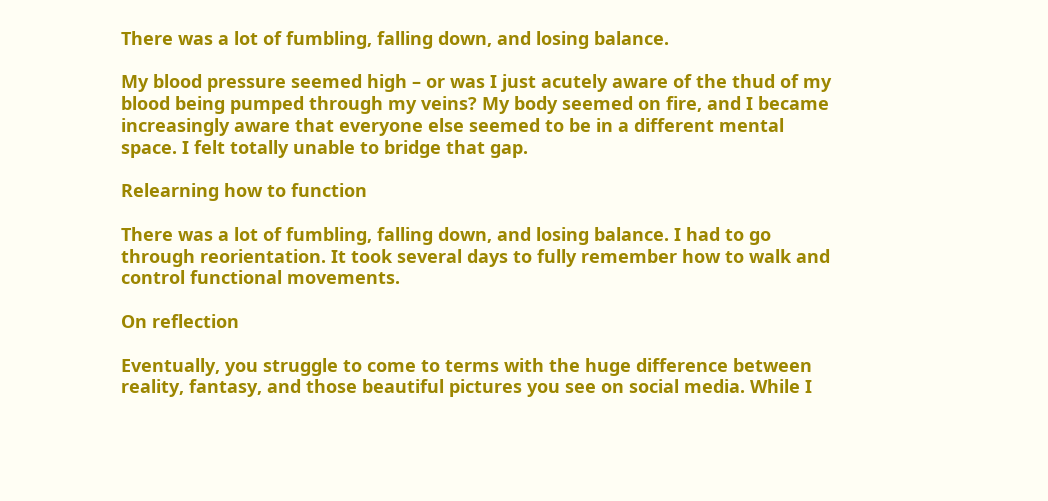There was a lot of fumbling, falling down, and losing balance.

My blood pressure seemed high – or was I just acutely aware of the thud of my blood being pumped through my veins? My body seemed on fire, and I became increasingly aware that everyone else seemed to be in a different mental space. I felt totally unable to bridge that gap.

Relearning how to function

There was a lot of fumbling, falling down, and losing balance. I had to go through reorientation. It took several days to fully remember how to walk and control functional movements.

On reflection

Eventually, you struggle to come to terms with the huge difference between reality, fantasy, and those beautiful pictures you see on social media. While I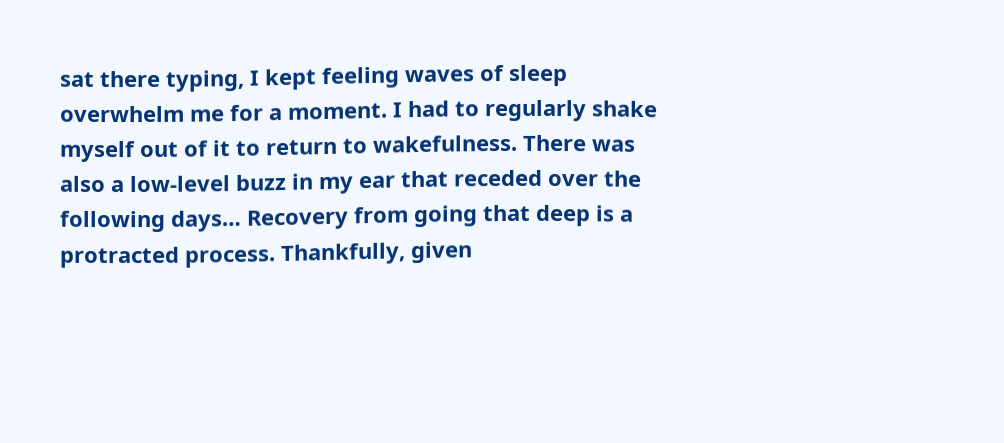sat there typing, I kept feeling waves of sleep overwhelm me for a moment. I had to regularly shake myself out of it to return to wakefulness. There was also a low-level buzz in my ear that receded over the following days… Recovery from going that deep is a protracted process. Thankfully, given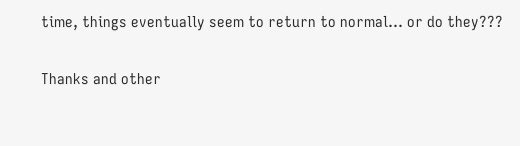time, things eventually seem to return to normal… or do they???

Thanks and other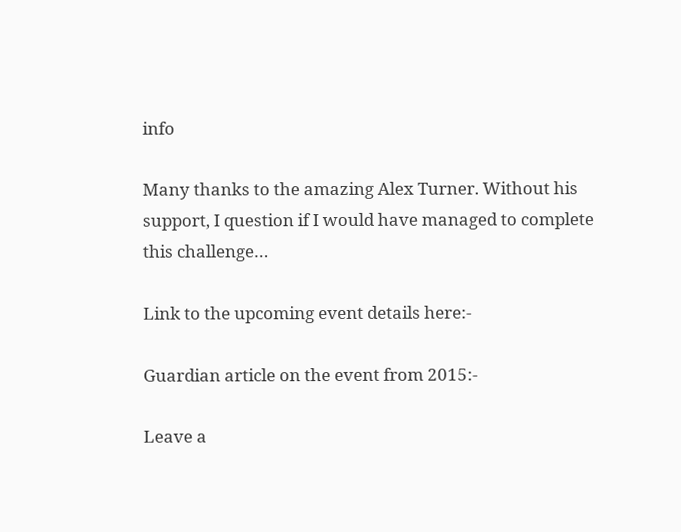info

Many thanks to the amazing Alex Turner. Without his support, I question if I would have managed to complete this challenge…

Link to the upcoming event details here:-

Guardian article on the event from 2015:-

Leave a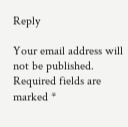Reply

Your email address will not be published. Required fields are marked *